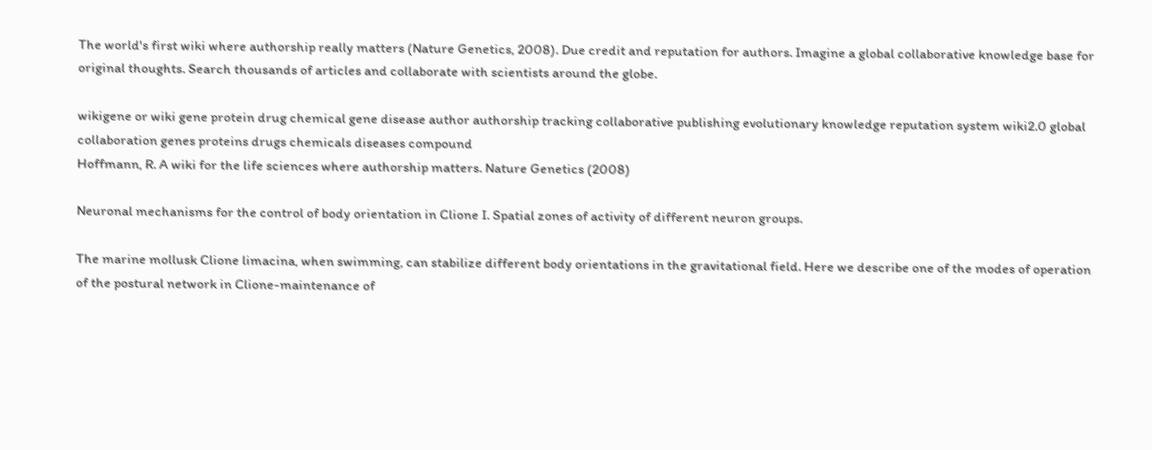The world's first wiki where authorship really matters (Nature Genetics, 2008). Due credit and reputation for authors. Imagine a global collaborative knowledge base for original thoughts. Search thousands of articles and collaborate with scientists around the globe.

wikigene or wiki gene protein drug chemical gene disease author authorship tracking collaborative publishing evolutionary knowledge reputation system wiki2.0 global collaboration genes proteins drugs chemicals diseases compound
Hoffmann, R. A wiki for the life sciences where authorship matters. Nature Genetics (2008)

Neuronal mechanisms for the control of body orientation in Clione I. Spatial zones of activity of different neuron groups.

The marine mollusk Clione limacina, when swimming, can stabilize different body orientations in the gravitational field. Here we describe one of the modes of operation of the postural network in Clione-maintenance of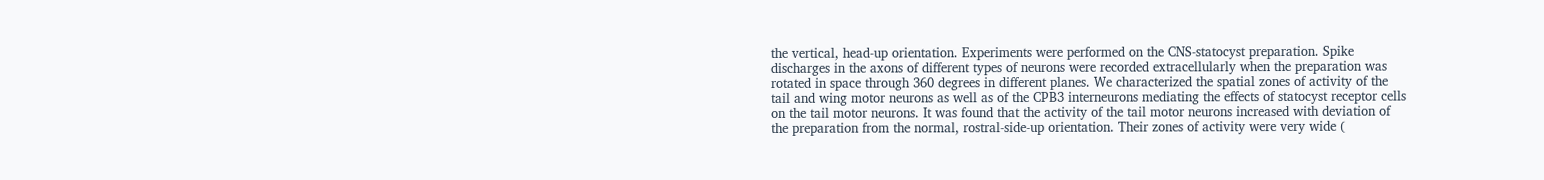the vertical, head-up orientation. Experiments were performed on the CNS-statocyst preparation. Spike discharges in the axons of different types of neurons were recorded extracellularly when the preparation was rotated in space through 360 degrees in different planes. We characterized the spatial zones of activity of the tail and wing motor neurons as well as of the CPB3 interneurons mediating the effects of statocyst receptor cells on the tail motor neurons. It was found that the activity of the tail motor neurons increased with deviation of the preparation from the normal, rostral-side-up orientation. Their zones of activity were very wide (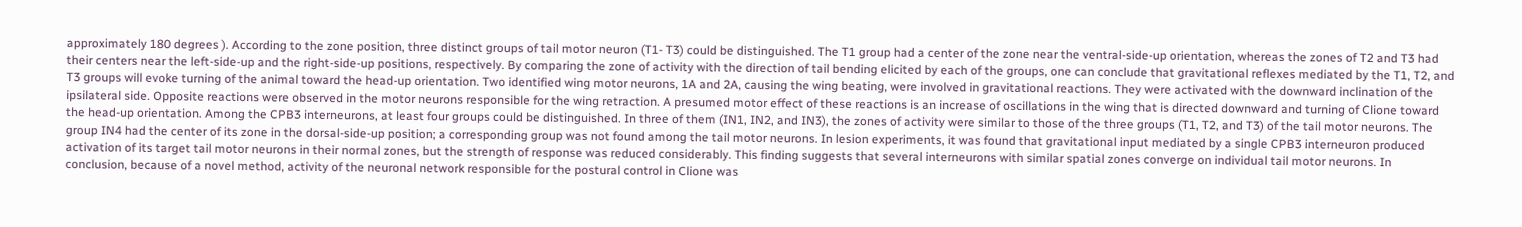approximately 180 degrees ). According to the zone position, three distinct groups of tail motor neuron (T1- T3) could be distinguished. The T1 group had a center of the zone near the ventral-side-up orientation, whereas the zones of T2 and T3 had their centers near the left-side-up and the right-side-up positions, respectively. By comparing the zone of activity with the direction of tail bending elicited by each of the groups, one can conclude that gravitational reflexes mediated by the T1, T2, and T3 groups will evoke turning of the animal toward the head-up orientation. Two identified wing motor neurons, 1A and 2A, causing the wing beating, were involved in gravitational reactions. They were activated with the downward inclination of the ipsilateral side. Opposite reactions were observed in the motor neurons responsible for the wing retraction. A presumed motor effect of these reactions is an increase of oscillations in the wing that is directed downward and turning of Clione toward the head-up orientation. Among the CPB3 interneurons, at least four groups could be distinguished. In three of them (IN1, IN2, and IN3), the zones of activity were similar to those of the three groups (T1, T2, and T3) of the tail motor neurons. The group IN4 had the center of its zone in the dorsal-side-up position; a corresponding group was not found among the tail motor neurons. In lesion experiments, it was found that gravitational input mediated by a single CPB3 interneuron produced activation of its target tail motor neurons in their normal zones, but the strength of response was reduced considerably. This finding suggests that several interneurons with similar spatial zones converge on individual tail motor neurons. In conclusion, because of a novel method, activity of the neuronal network responsible for the postural control in Clione was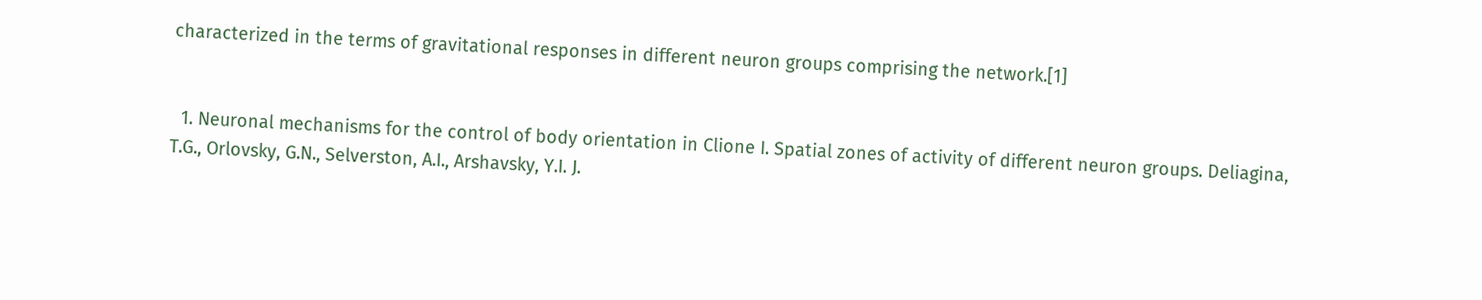characterized in the terms of gravitational responses in different neuron groups comprising the network.[1]


  1. Neuronal mechanisms for the control of body orientation in Clione I. Spatial zones of activity of different neuron groups. Deliagina, T.G., Orlovsky, G.N., Selverston, A.I., Arshavsky, Y.I. J.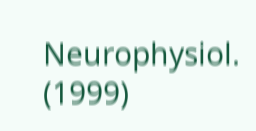Neurophysiol. (1999)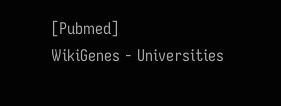[Pubmed]
WikiGenes - Universities